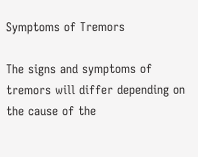Symptoms of Tremors

The signs and symptoms of tremors will differ depending on the cause of the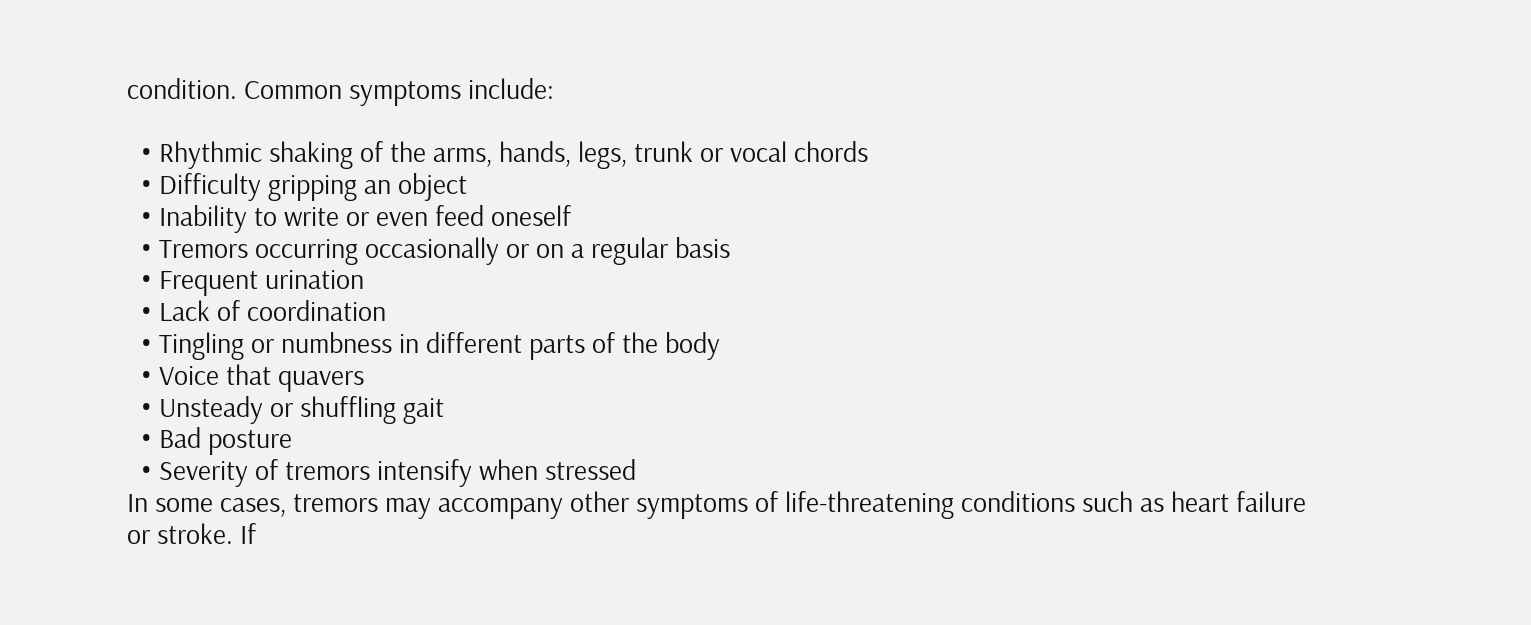condition. Common symptoms include:

  • Rhythmic shaking of the arms, hands, legs, trunk or vocal chords
  • Difficulty gripping an object
  • Inability to write or even feed oneself
  • Tremors occurring occasionally or on a regular basis
  • Frequent urination
  • Lack of coordination
  • Tingling or numbness in different parts of the body
  • Voice that quavers
  • Unsteady or shuffling gait
  • Bad posture
  • Severity of tremors intensify when stressed
In some cases, tremors may accompany other symptoms of life-threatening conditions such as heart failure or stroke. If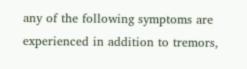any of the following symptoms are experienced in addition to tremors,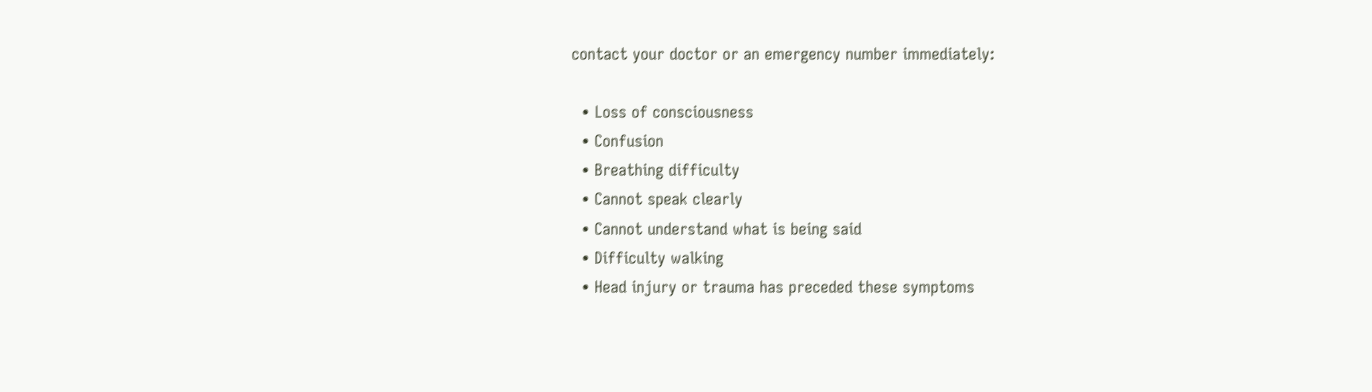contact your doctor or an emergency number immediately:

  • Loss of consciousness
  • Confusion
  • Breathing difficulty
  • Cannot speak clearly
  • Cannot understand what is being said
  • Difficulty walking
  • Head injury or trauma has preceded these symptoms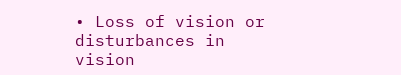• Loss of vision or disturbances in vision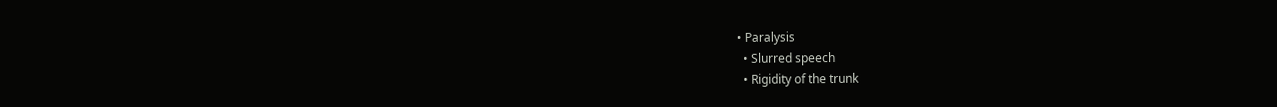• Paralysis
  • Slurred speech
  • Rigidity of the trunk